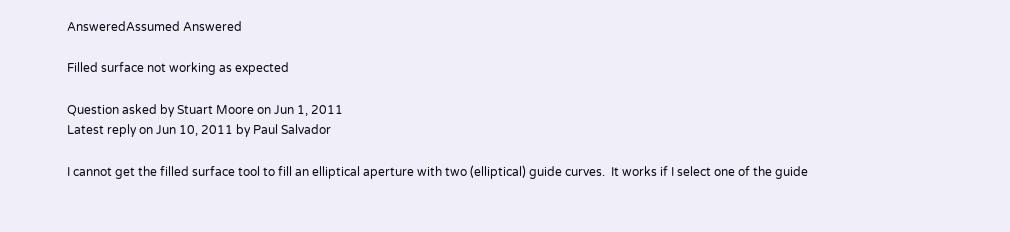AnsweredAssumed Answered

Filled surface not working as expected

Question asked by Stuart Moore on Jun 1, 2011
Latest reply on Jun 10, 2011 by Paul Salvador

I cannot get the filled surface tool to fill an elliptical aperture with two (elliptical) guide curves.  It works if I select one of the guide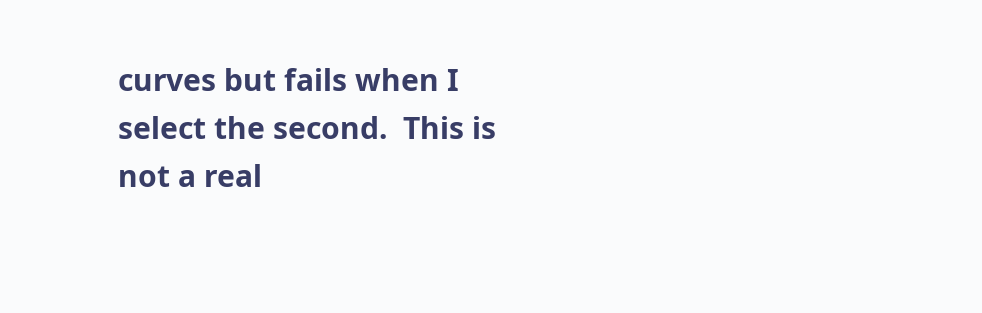curves but fails when I select the second.  This is not a real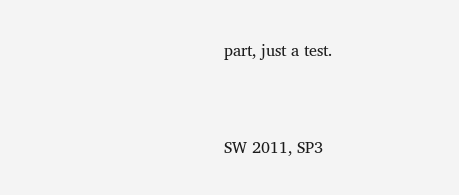part, just a test.


SW 2011, SP3